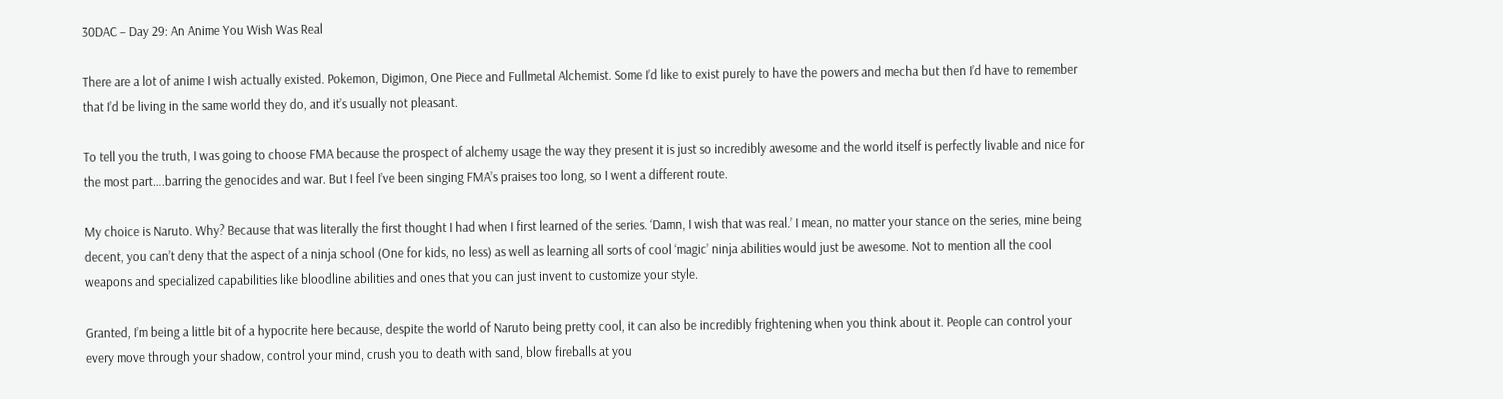30DAC – Day 29: An Anime You Wish Was Real

There are a lot of anime I wish actually existed. Pokemon, Digimon, One Piece and Fullmetal Alchemist. Some I’d like to exist purely to have the powers and mecha but then I’d have to remember that I’d be living in the same world they do, and it’s usually not pleasant.

To tell you the truth, I was going to choose FMA because the prospect of alchemy usage the way they present it is just so incredibly awesome and the world itself is perfectly livable and nice for the most part….barring the genocides and war. But I feel I’ve been singing FMA’s praises too long, so I went a different route.

My choice is Naruto. Why? Because that was literally the first thought I had when I first learned of the series. ‘Damn, I wish that was real.’ I mean, no matter your stance on the series, mine being decent, you can’t deny that the aspect of a ninja school (One for kids, no less) as well as learning all sorts of cool ‘magic’ ninja abilities would just be awesome. Not to mention all the cool weapons and specialized capabilities like bloodline abilities and ones that you can just invent to customize your style.

Granted, I’m being a little bit of a hypocrite here because, despite the world of Naruto being pretty cool, it can also be incredibly frightening when you think about it. People can control your every move through your shadow, control your mind, crush you to death with sand, blow fireballs at you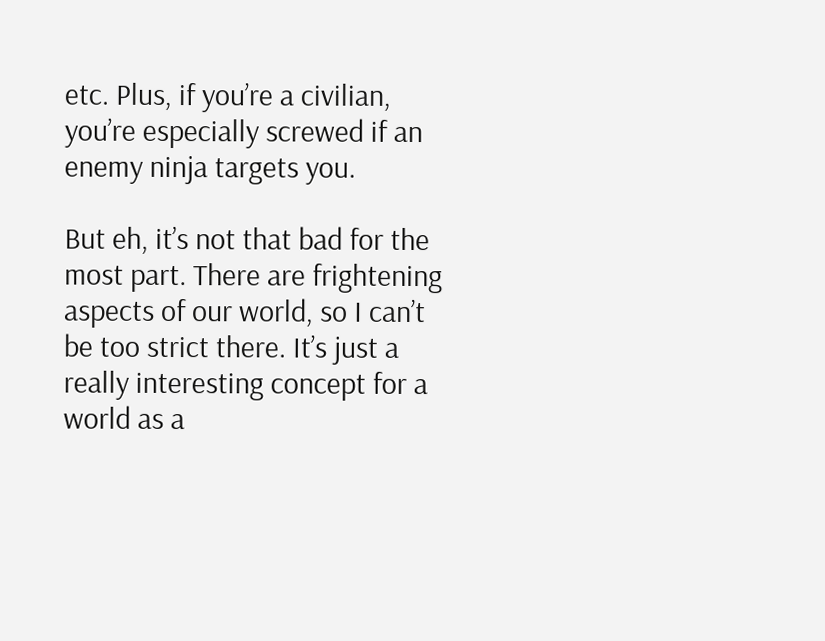etc. Plus, if you’re a civilian, you’re especially screwed if an enemy ninja targets you.

But eh, it’s not that bad for the most part. There are frightening aspects of our world, so I can’t be too strict there. It’s just a really interesting concept for a world as a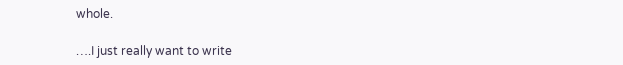whole.

….I just really want to write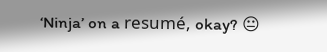‘Ninja’ on a resumé, okay? 😐